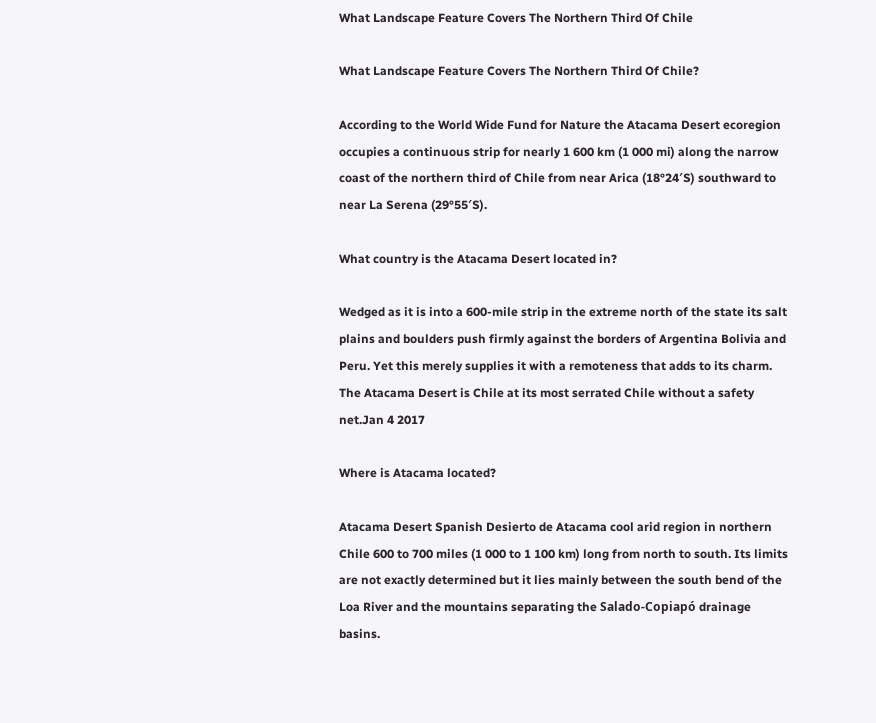What Landscape Feature Covers The Northern Third Of Chile

What Landscape Feature Covers The Northern Third Of Chile?

According to the World Wide Fund for Nature the Atacama Desert ecoregion occupies a continuous strip for nearly 1 600 km (1 000 mi) along the narrow coast of the northern third of Chile from near Arica (18°24′S) southward to near La Serena (29°55′S).

What country is the Atacama Desert located in?

Wedged as it is into a 600-mile strip in the extreme north of the state its salt plains and boulders push firmly against the borders of Argentina Bolivia and Peru. Yet this merely supplies it with a remoteness that adds to its charm. The Atacama Desert is Chile at its most serrated Chile without a safety net.Jan 4 2017

Where is Atacama located?

Atacama Desert Spanish Desierto de Atacama cool arid region in northern Chile 600 to 700 miles (1 000 to 1 100 km) long from north to south. Its limits are not exactly determined but it lies mainly between the south bend of the Loa River and the mountains separating the Salado-Copiapó drainage basins.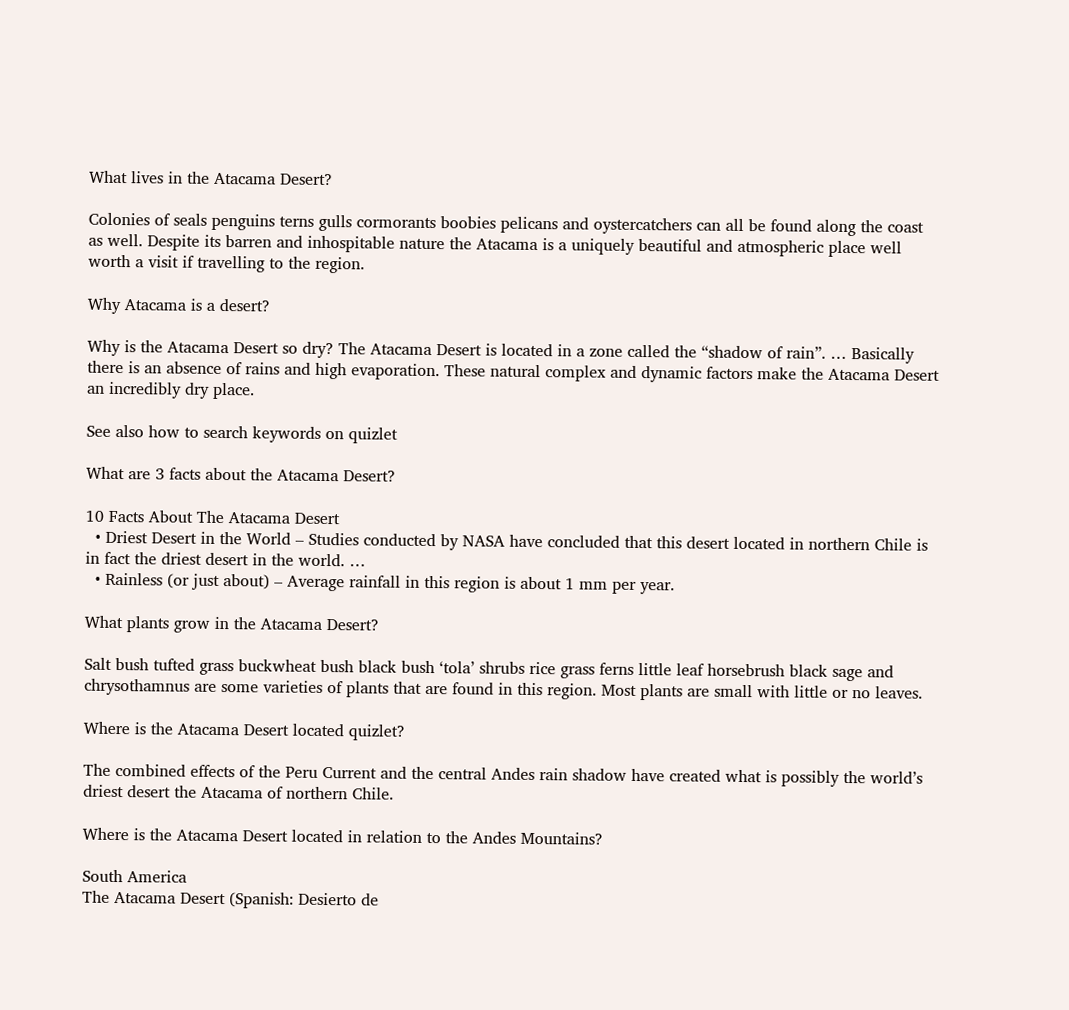What lives in the Atacama Desert?

Colonies of seals penguins terns gulls cormorants boobies pelicans and oystercatchers can all be found along the coast as well. Despite its barren and inhospitable nature the Atacama is a uniquely beautiful and atmospheric place well worth a visit if travelling to the region.

Why Atacama is a desert?

Why is the Atacama Desert so dry? The Atacama Desert is located in a zone called the “shadow of rain”. … Basically there is an absence of rains and high evaporation. These natural complex and dynamic factors make the Atacama Desert an incredibly dry place.

See also how to search keywords on quizlet

What are 3 facts about the Atacama Desert?

10 Facts About The Atacama Desert
  • Driest Desert in the World – Studies conducted by NASA have concluded that this desert located in northern Chile is in fact the driest desert in the world. …
  • Rainless (or just about) – Average rainfall in this region is about 1 mm per year.

What plants grow in the Atacama Desert?

Salt bush tufted grass buckwheat bush black bush ‘tola’ shrubs rice grass ferns little leaf horsebrush black sage and chrysothamnus are some varieties of plants that are found in this region. Most plants are small with little or no leaves.

Where is the Atacama Desert located quizlet?

The combined effects of the Peru Current and the central Andes rain shadow have created what is possibly the world’s driest desert the Atacama of northern Chile.

Where is the Atacama Desert located in relation to the Andes Mountains?

South America
The Atacama Desert (Spanish: Desierto de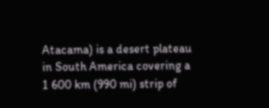Atacama) is a desert plateau in South America covering a 1 600 km (990 mi) strip of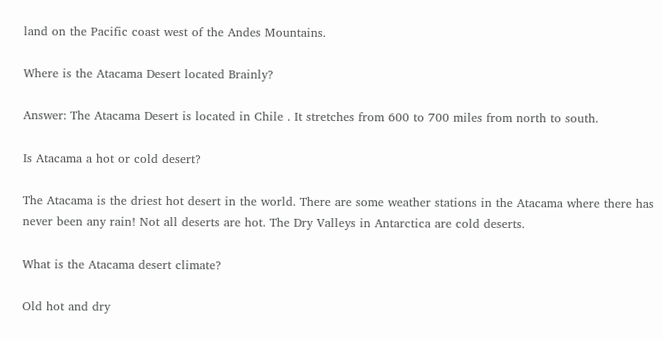land on the Pacific coast west of the Andes Mountains.

Where is the Atacama Desert located Brainly?

Answer: The Atacama Desert is located in Chile . It stretches from 600 to 700 miles from north to south.

Is Atacama a hot or cold desert?

The Atacama is the driest hot desert in the world. There are some weather stations in the Atacama where there has never been any rain! Not all deserts are hot. The Dry Valleys in Antarctica are cold deserts.

What is the Atacama desert climate?

Old hot and dry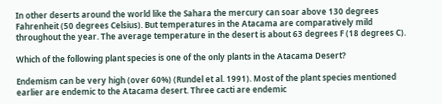In other deserts around the world like the Sahara the mercury can soar above 130 degrees Fahrenheit (50 degrees Celsius). But temperatures in the Atacama are comparatively mild throughout the year. The average temperature in the desert is about 63 degrees F (18 degrees C).

Which of the following plant species is one of the only plants in the Atacama Desert?

Endemism can be very high (over 60%) (Rundel et al. 1991). Most of the plant species mentioned earlier are endemic to the Atacama desert. Three cacti are endemic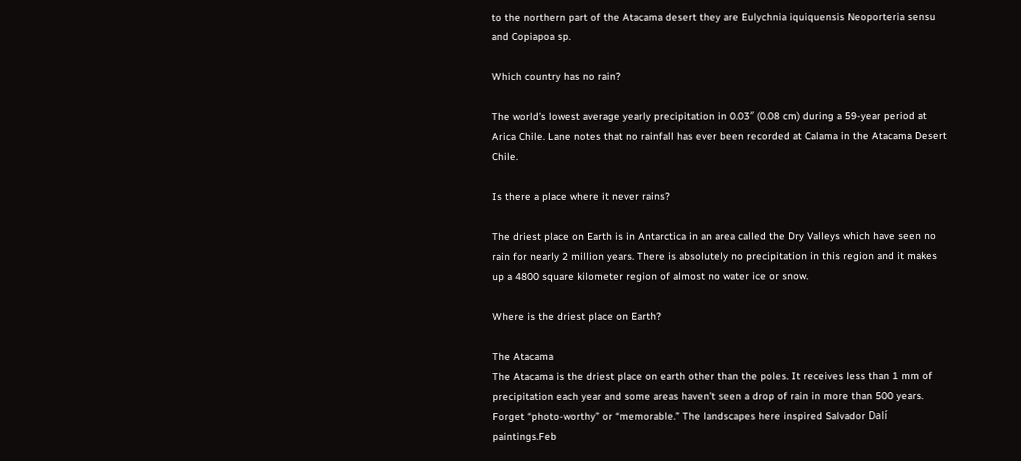to the northern part of the Atacama desert they are Eulychnia iquiquensis Neoporteria sensu and Copiapoa sp.

Which country has no rain?

The world’s lowest average yearly precipitation in 0.03″ (0.08 cm) during a 59-year period at Arica Chile. Lane notes that no rainfall has ever been recorded at Calama in the Atacama Desert Chile.

Is there a place where it never rains?

The driest place on Earth is in Antarctica in an area called the Dry Valleys which have seen no rain for nearly 2 million years. There is absolutely no precipitation in this region and it makes up a 4800 square kilometer region of almost no water ice or snow.

Where is the driest place on Earth?

The Atacama
The Atacama is the driest place on earth other than the poles. It receives less than 1 mm of precipitation each year and some areas haven’t seen a drop of rain in more than 500 years. Forget “photo-worthy” or “memorable.” The landscapes here inspired Salvador Dalí paintings.Feb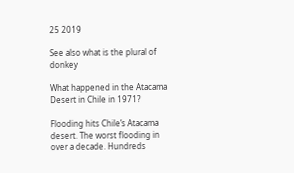25 2019

See also what is the plural of donkey

What happened in the Atacama Desert in Chile in 1971?

Flooding hits Chile’s Atacama desert. The worst flooding in over a decade. Hundreds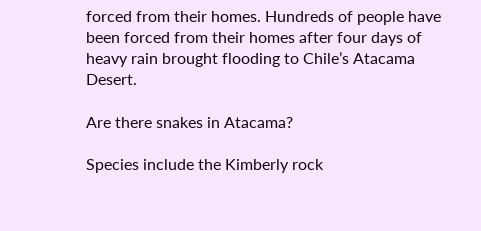forced from their homes. Hundreds of people have been forced from their homes after four days of heavy rain brought flooding to Chile’s Atacama Desert.

Are there snakes in Atacama?

Species include the Kimberly rock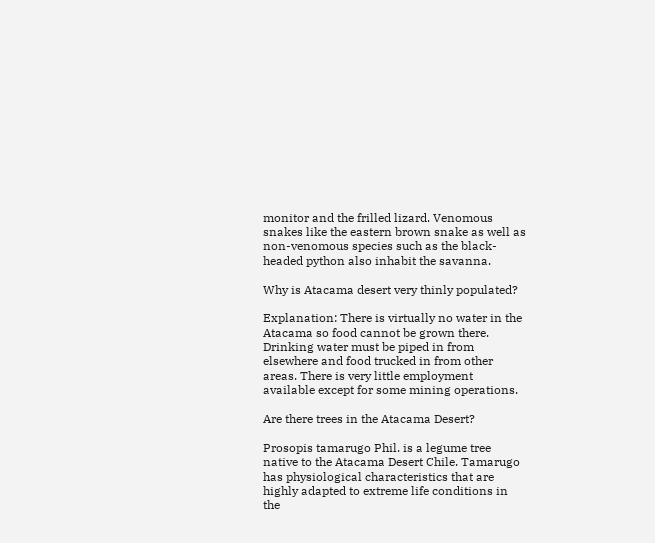monitor and the frilled lizard. Venomous snakes like the eastern brown snake as well as non-venomous species such as the black-headed python also inhabit the savanna.

Why is Atacama desert very thinly populated?

Explanation: There is virtually no water in the Atacama so food cannot be grown there. Drinking water must be piped in from elsewhere and food trucked in from other areas. There is very little employment available except for some mining operations.

Are there trees in the Atacama Desert?

Prosopis tamarugo Phil. is a legume tree native to the Atacama Desert Chile. Tamarugo has physiological characteristics that are highly adapted to extreme life conditions in the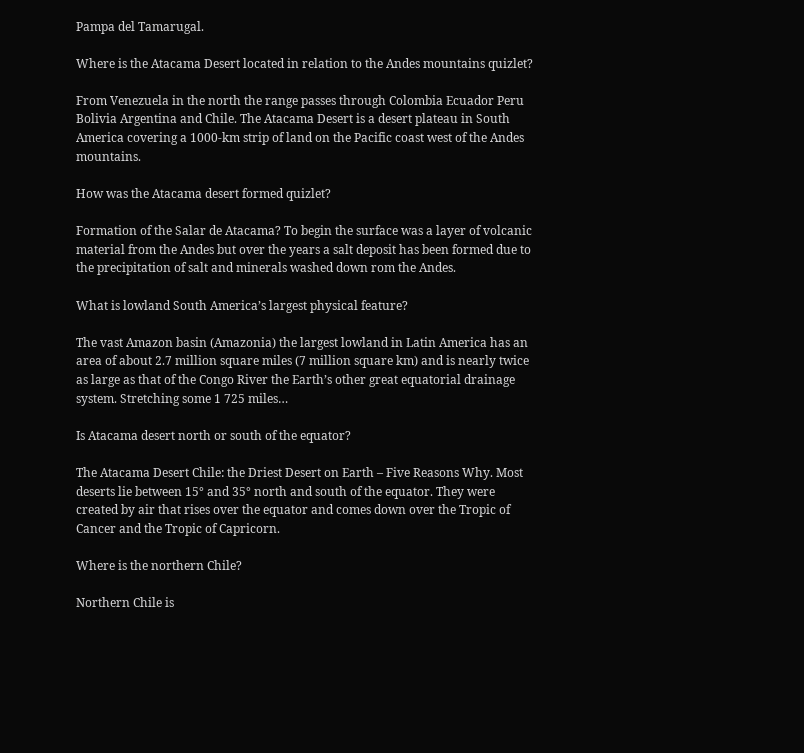Pampa del Tamarugal.

Where is the Atacama Desert located in relation to the Andes mountains quizlet?

From Venezuela in the north the range passes through Colombia Ecuador Peru Bolivia Argentina and Chile. The Atacama Desert is a desert plateau in South America covering a 1000-km strip of land on the Pacific coast west of the Andes mountains.

How was the Atacama desert formed quizlet?

Formation of the Salar de Atacama? To begin the surface was a layer of volcanic material from the Andes but over the years a salt deposit has been formed due to the precipitation of salt and minerals washed down rom the Andes.

What is lowland South America’s largest physical feature?

The vast Amazon basin (Amazonia) the largest lowland in Latin America has an area of about 2.7 million square miles (7 million square km) and is nearly twice as large as that of the Congo River the Earth’s other great equatorial drainage system. Stretching some 1 725 miles…

Is Atacama desert north or south of the equator?

The Atacama Desert Chile: the Driest Desert on Earth – Five Reasons Why. Most deserts lie between 15° and 35° north and south of the equator. They were created by air that rises over the equator and comes down over the Tropic of Cancer and the Tropic of Capricorn.

Where is the northern Chile?

Northern Chile is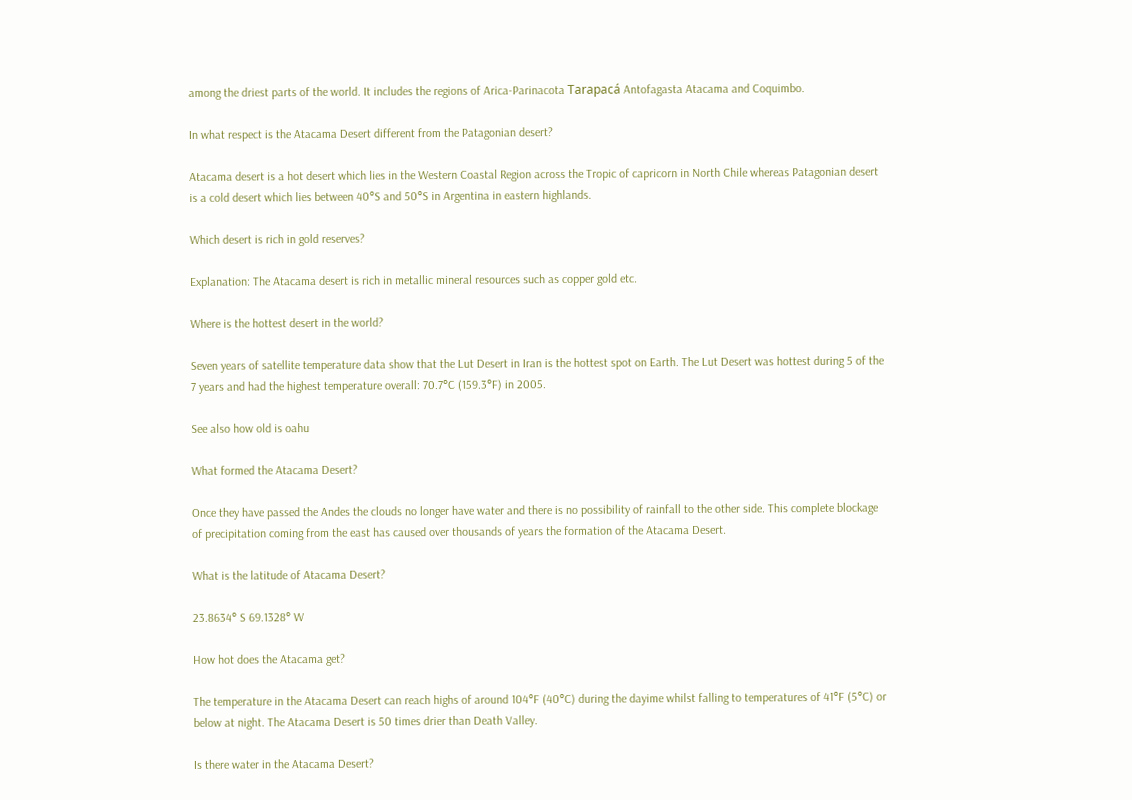among the driest parts of the world. It includes the regions of Arica-Parinacota Tarapacá Antofagasta Atacama and Coquimbo.

In what respect is the Atacama Desert different from the Patagonian desert?

Atacama desert is a hot desert which lies in the Western Coastal Region across the Tropic of capricorn in North Chile whereas Patagonian desert is a cold desert which lies between 40°S and 50°S in Argentina in eastern highlands.

Which desert is rich in gold reserves?

Explanation: The Atacama desert is rich in metallic mineral resources such as copper gold etc.

Where is the hottest desert in the world?

Seven years of satellite temperature data show that the Lut Desert in Iran is the hottest spot on Earth. The Lut Desert was hottest during 5 of the 7 years and had the highest temperature overall: 70.7°C (159.3°F) in 2005.

See also how old is oahu

What formed the Atacama Desert?

Once they have passed the Andes the clouds no longer have water and there is no possibility of rainfall to the other side. This complete blockage of precipitation coming from the east has caused over thousands of years the formation of the Atacama Desert.

What is the latitude of Atacama Desert?

23.8634° S 69.1328° W

How hot does the Atacama get?

The temperature in the Atacama Desert can reach highs of around 104°F (40°C) during the dayime whilst falling to temperatures of 41°F (5°C) or below at night. The Atacama Desert is 50 times drier than Death Valley.

Is there water in the Atacama Desert?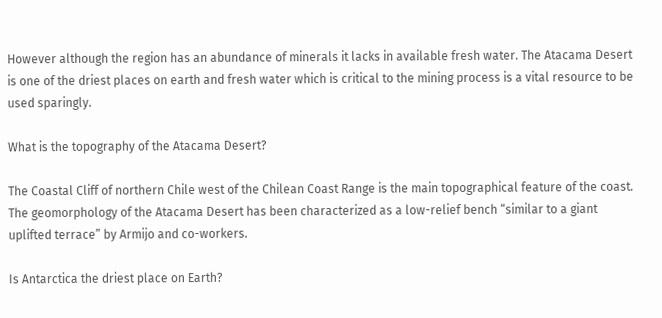However although the region has an abundance of minerals it lacks in available fresh water. The Atacama Desert is one of the driest places on earth and fresh water which is critical to the mining process is a vital resource to be used sparingly.

What is the topography of the Atacama Desert?

The Coastal Cliff of northern Chile west of the Chilean Coast Range is the main topographical feature of the coast. The geomorphology of the Atacama Desert has been characterized as a low-relief bench “similar to a giant uplifted terrace” by Armijo and co-workers.

Is Antarctica the driest place on Earth?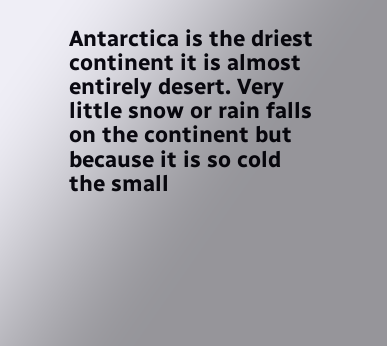Antarctica is the driest continent it is almost entirely desert. Very little snow or rain falls on the continent but because it is so cold the small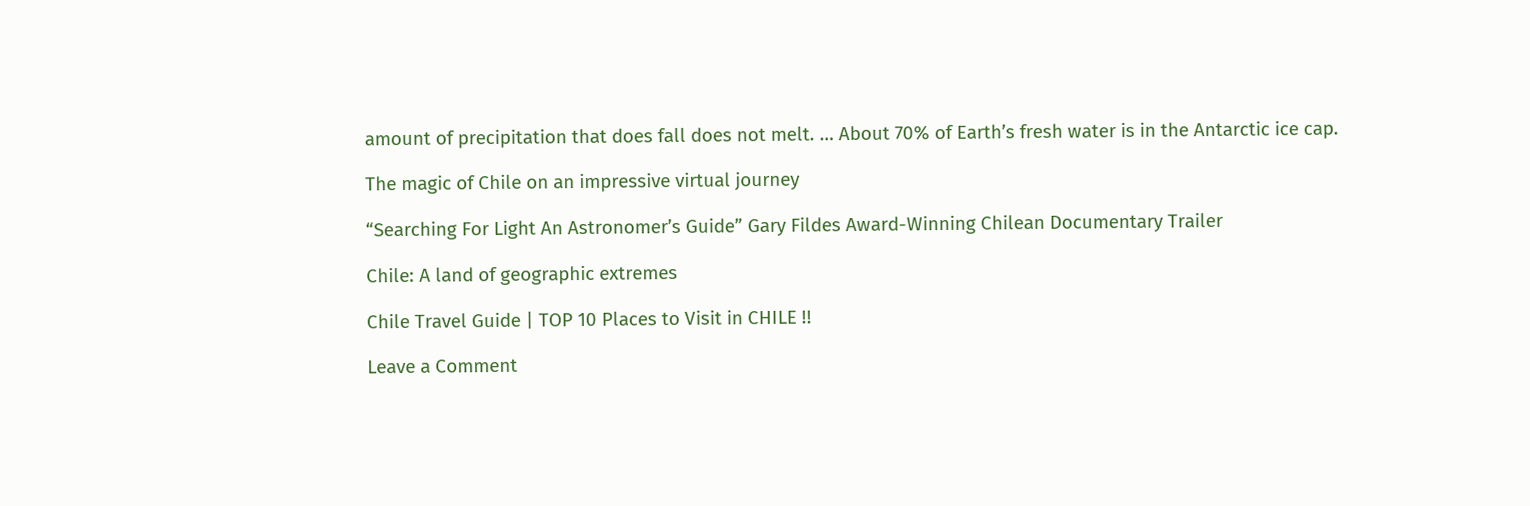amount of precipitation that does fall does not melt. … About 70% of Earth’s fresh water is in the Antarctic ice cap.

The magic of Chile on an impressive virtual journey

“Searching For Light An Astronomer’s Guide” Gary Fildes Award-Winning Chilean Documentary Trailer

Chile: A land of geographic extremes

Chile Travel Guide | TOP 10 Places to Visit in CHILE !!

Leave a Comment